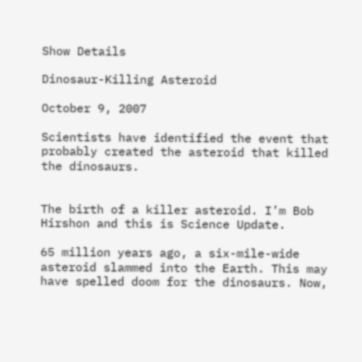Show Details

Dinosaur-Killing Asteroid

October 9, 2007

Scientists have identified the event that probably created the asteroid that killed the dinosaurs.


The birth of a killer asteroid. I’m Bob Hirshon and this is Science Update.

65 million years ago, a six-mile-wide asteroid slammed into the Earth. This may have spelled doom for the dinosaurs. Now,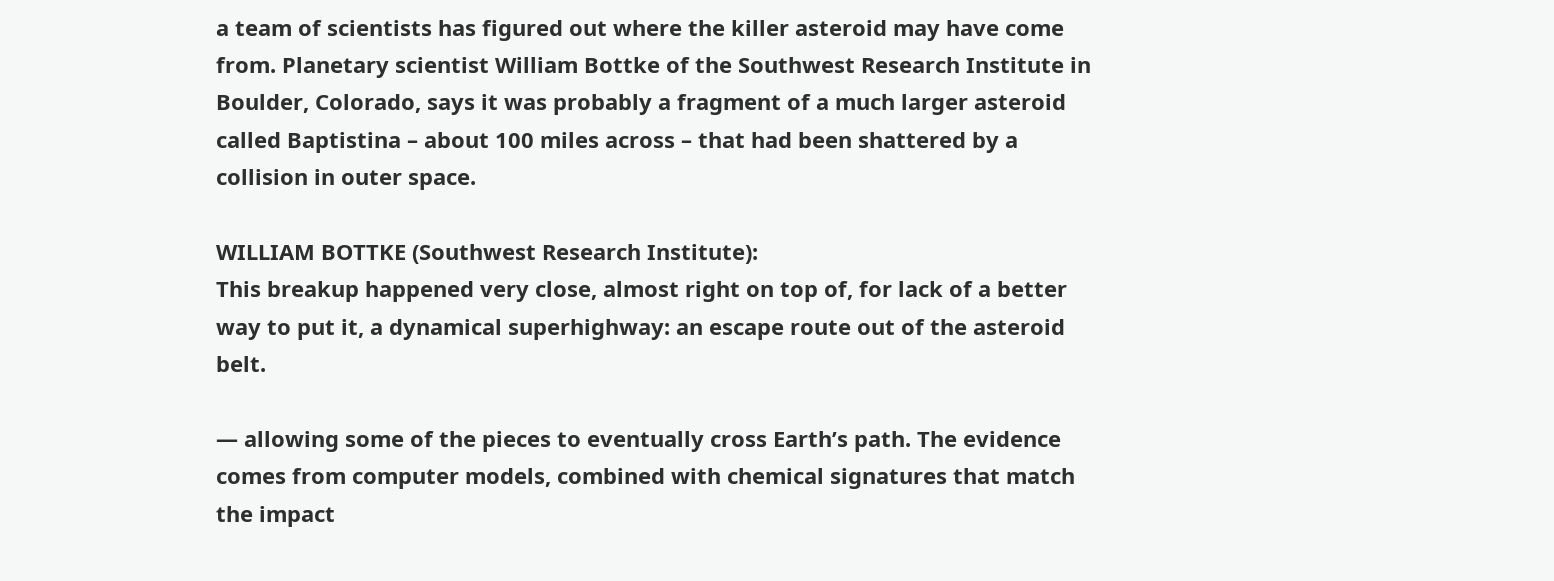a team of scientists has figured out where the killer asteroid may have come from. Planetary scientist William Bottke of the Southwest Research Institute in Boulder, Colorado, says it was probably a fragment of a much larger asteroid called Baptistina – about 100 miles across – that had been shattered by a collision in outer space.

WILLIAM BOTTKE (Southwest Research Institute):
This breakup happened very close, almost right on top of, for lack of a better way to put it, a dynamical superhighway: an escape route out of the asteroid belt.

— allowing some of the pieces to eventually cross Earth’s path. The evidence comes from computer models, combined with chemical signatures that match the impact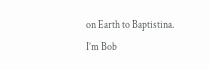on Earth to Baptistina. I’m Bob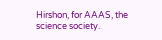Hirshon, for AAAS, the science society.